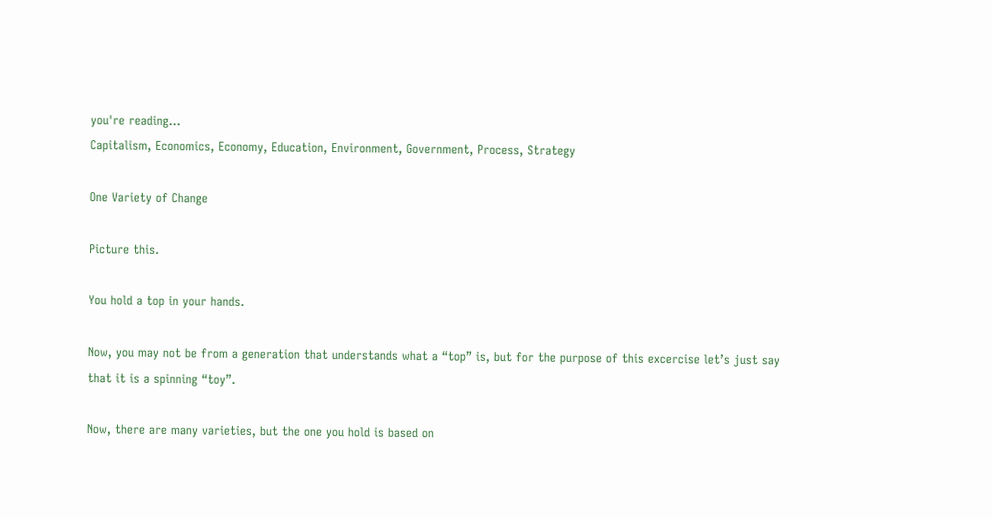you're reading...
Capitalism, Economics, Economy, Education, Environment, Government, Process, Strategy

One Variety of Change

Picture this.

You hold a top in your hands.

Now, you may not be from a generation that understands what a “top” is, but for the purpose of this excercise let’s just say that it is a spinning “toy”.

Now, there are many varieties, but the one you hold is based on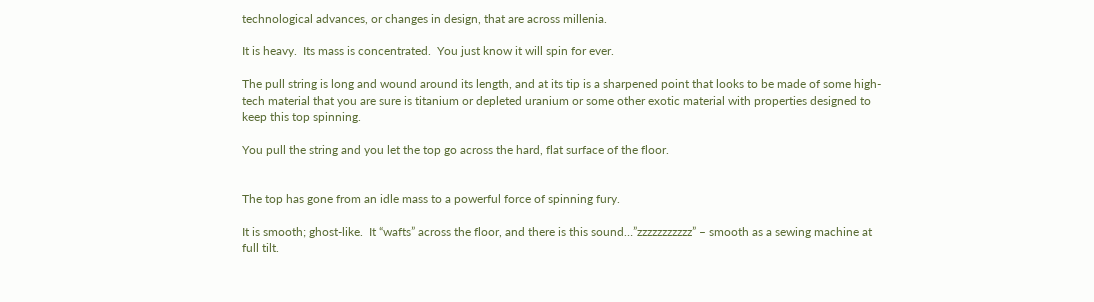technological advances, or changes in design, that are across millenia.

It is heavy.  Its mass is concentrated.  You just know it will spin for ever.

The pull string is long and wound around its length, and at its tip is a sharpened point that looks to be made of some high-tech material that you are sure is titanium or depleted uranium or some other exotic material with properties designed to keep this top spinning.

You pull the string and you let the top go across the hard, flat surface of the floor.


The top has gone from an idle mass to a powerful force of spinning fury.

It is smooth; ghost-like.  It “wafts” across the floor, and there is this sound…”zzzzzzzzzzz” – smooth as a sewing machine at full tilt.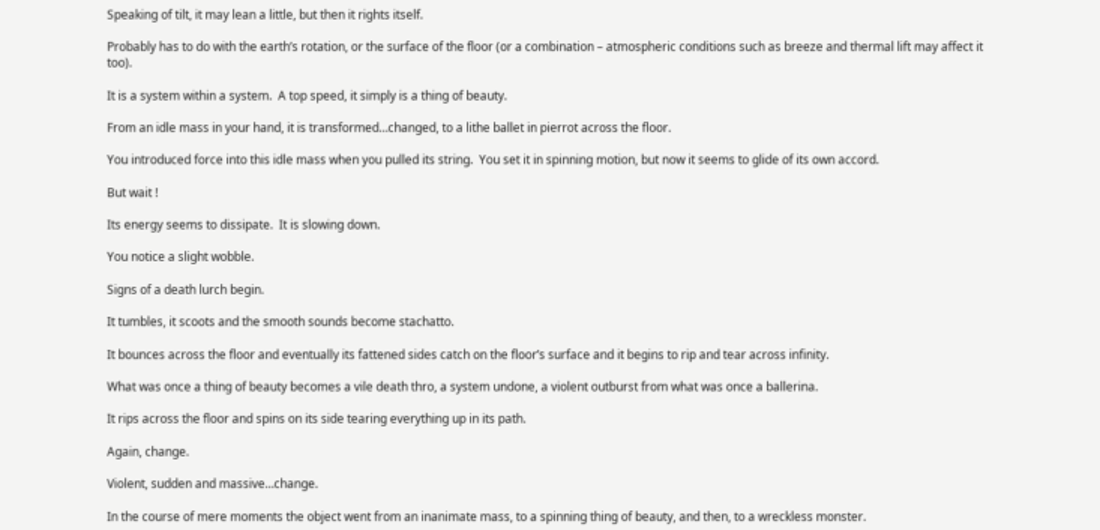Speaking of tilt, it may lean a little, but then it rights itself.

Probably has to do with the earth’s rotation, or the surface of the floor (or a combination – atmospheric conditions such as breeze and thermal lift may affect it too).

It is a system within a system.  A top speed, it simply is a thing of beauty.

From an idle mass in your hand, it is transformed…changed, to a lithe ballet in pierrot across the floor.

You introduced force into this idle mass when you pulled its string.  You set it in spinning motion, but now it seems to glide of its own accord.

But wait !

Its energy seems to dissipate.  It is slowing down.

You notice a slight wobble.

Signs of a death lurch begin.

It tumbles, it scoots and the smooth sounds become stachatto.

It bounces across the floor and eventually its fattened sides catch on the floor’s surface and it begins to rip and tear across infinity.

What was once a thing of beauty becomes a vile death thro, a system undone, a violent outburst from what was once a ballerina.

It rips across the floor and spins on its side tearing everything up in its path.

Again, change.

Violent, sudden and massive…change.

In the course of mere moments the object went from an inanimate mass, to a spinning thing of beauty, and then, to a wreckless monster.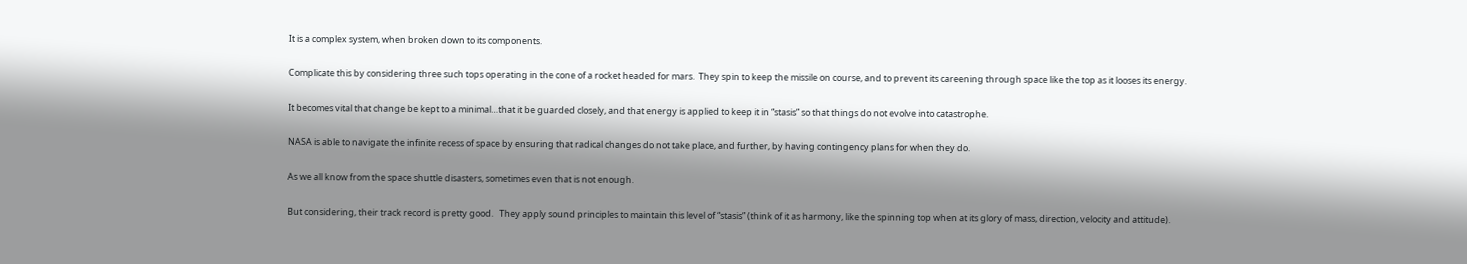It is a complex system, when broken down to its components.

Complicate this by considering three such tops operating in the cone of a rocket headed for mars.  They spin to keep the missile on course, and to prevent its careening through space like the top as it looses its energy.

It becomes vital that change be kept to a minimal…that it be guarded closely, and that energy is applied to keep it in “stasis” so that things do not evolve into catastrophe.

NASA is able to navigate the infinite recess of space by ensuring that radical changes do not take place, and further, by having contingency plans for when they do.

As we all know from the space shuttle disasters, sometimes even that is not enough.

But considering, their track record is pretty good.   They apply sound principles to maintain this level of “stasis” (think of it as harmony, like the spinning top when at its glory of mass, direction, velocity and attitude).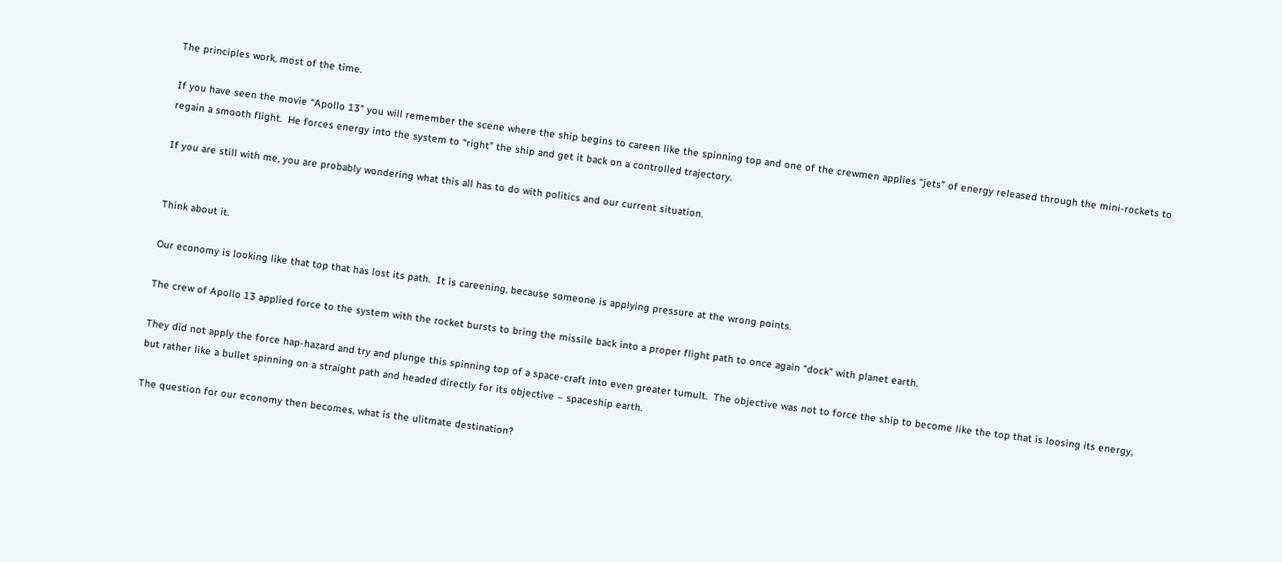The principles work, most of the time.

If you have seen the movie “Apollo 13” you will remember the scene where the ship begins to careen like the spinning top and one of the crewmen applies “jets” of energy released through the mini-rockets to regain a smooth flight.  He forces energy into the system to “right” the ship and get it back on a controlled trajectory.

If you are still with me, you are probably wondering what this all has to do with politics and our current situation.


Think about it.

Our economy is looking like that top that has lost its path.  It is careening, because someone is applying pressure at the wrong points.

The crew of Apollo 13 applied force to the system with the rocket bursts to bring the missile back into a proper flight path to once again “dock” with planet earth.

They did not apply the force hap-hazard and try and plunge this spinning top of a space-craft into even greater tumult.  The objective was not to force the ship to become like the top that is loosing its energy, but rather like a bullet spinning on a straight path and headed directly for its objective – spaceship earth.

The question for our economy then becomes, what is the ulitmate destination?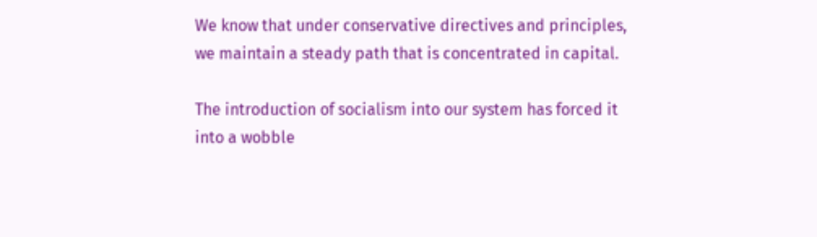We know that under conservative directives and principles, we maintain a steady path that is concentrated in capital.

The introduction of socialism into our system has forced it into a wobble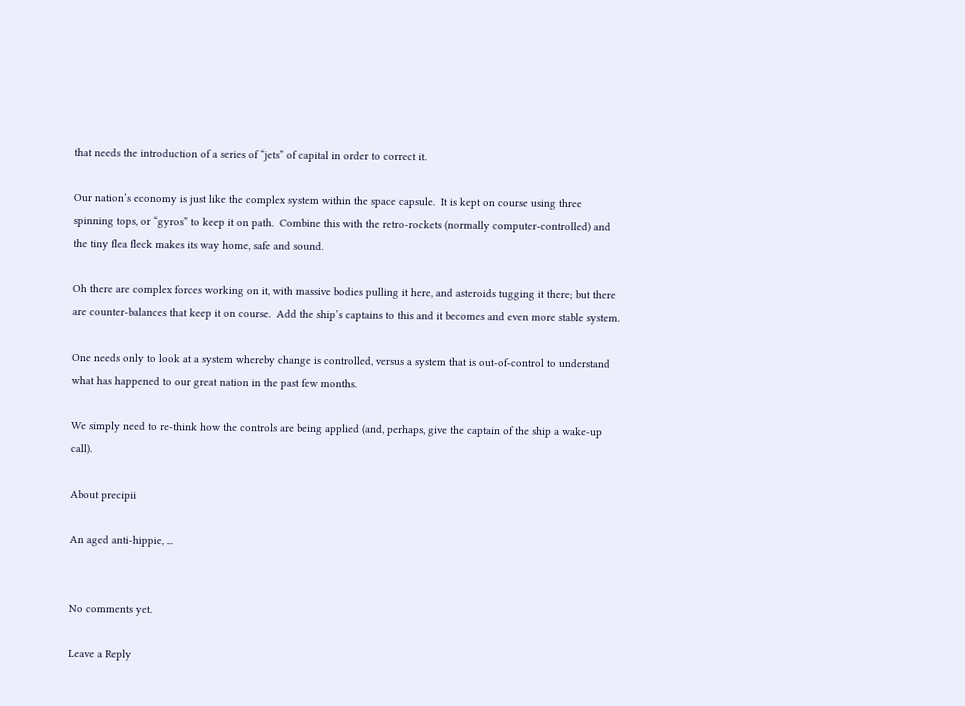that needs the introduction of a series of “jets” of capital in order to correct it.

Our nation’s economy is just like the complex system within the space capsule.  It is kept on course using three spinning tops, or “gyros” to keep it on path.  Combine this with the retro-rockets (normally computer-controlled) and the tiny flea fleck makes its way home, safe and sound.

Oh there are complex forces working on it, with massive bodies pulling it here, and asteroids tugging it there; but there are counter-balances that keep it on course.  Add the ship’s captains to this and it becomes and even more stable system.

One needs only to look at a system whereby change is controlled, versus a system that is out-of-control to understand what has happened to our great nation in the past few months.

We simply need to re-think how the controls are being applied (and, perhaps, give the captain of the ship a wake-up call).

About precipii

An aged anti-hippie, ...


No comments yet.

Leave a Reply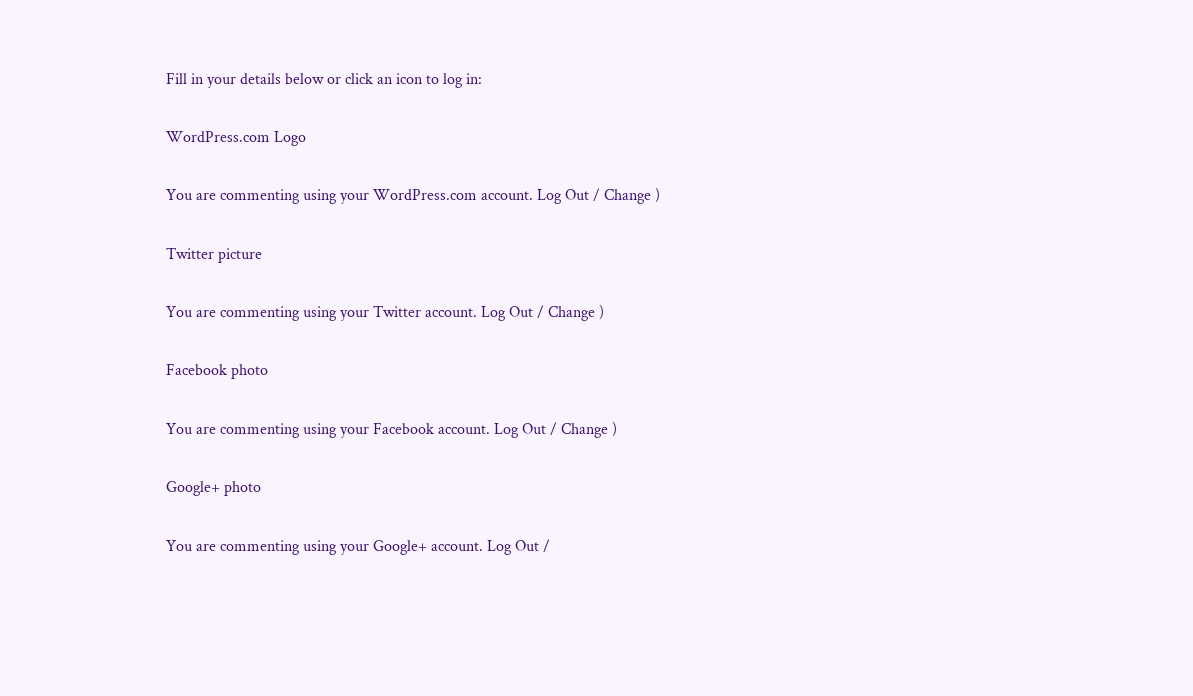Fill in your details below or click an icon to log in:

WordPress.com Logo

You are commenting using your WordPress.com account. Log Out / Change )

Twitter picture

You are commenting using your Twitter account. Log Out / Change )

Facebook photo

You are commenting using your Facebook account. Log Out / Change )

Google+ photo

You are commenting using your Google+ account. Log Out /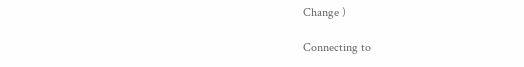Change )

Connecting to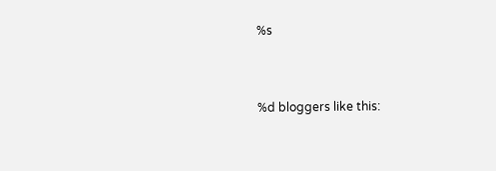%s


%d bloggers like this: